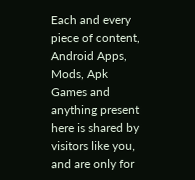Each and every piece of content, Android Apps, Mods, Apk Games and anything present here is shared by visitors like you, and are only for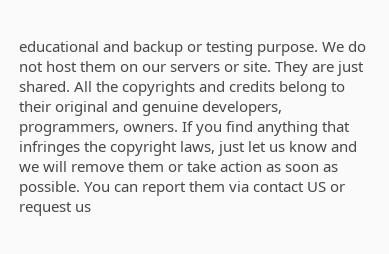educational and backup or testing purpose. We do not host them on our servers or site. They are just shared. All the copyrights and credits belong to their original and genuine developers, programmers, owners. If you find anything that infringes the copyright laws, just let us know and we will remove them or take action as soon as possible. You can report them via contact US or request us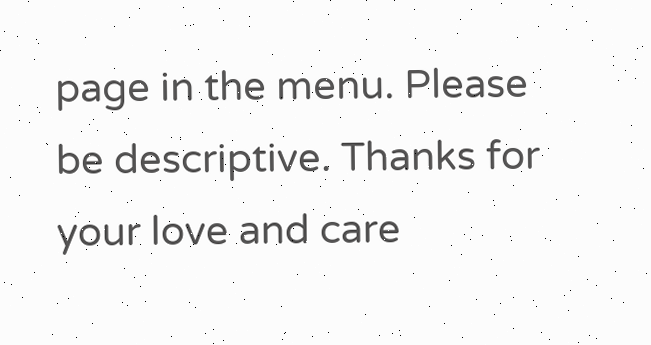page in the menu. Please be descriptive. Thanks for your love and care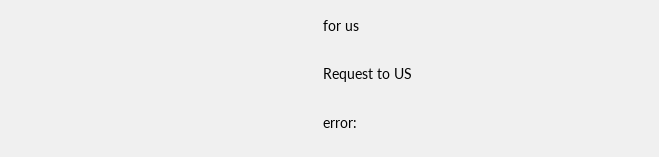for us

Request to US

error: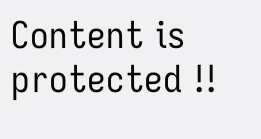Content is protected !!